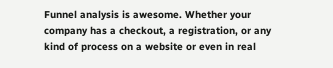Funnel analysis is awesome. Whether your company has a checkout, a registration, or any kind of process on a website or even in real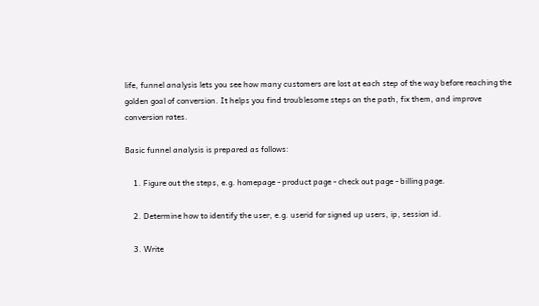life, funnel analysis lets you see how many customers are lost at each step of the way before reaching the golden goal of conversion. It helps you find troublesome steps on the path, fix them, and improve conversion rates.

Basic funnel analysis is prepared as follows:

    1. Figure out the steps, e.g. homepage - product page - check out page - billing page.

    2. Determine how to identify the user, e.g. userid for signed up users, ip, session id.

    3. Write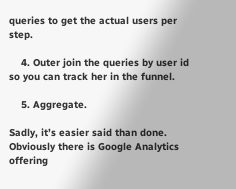queries to get the actual users per step.

    4. Outer join the queries by user id so you can track her in the funnel.

    5. Aggregate.

Sadly, it’s easier said than done. Obviously there is Google Analytics offering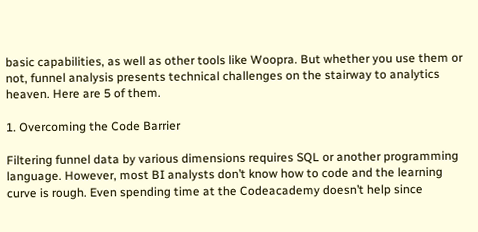basic capabilities, as well as other tools like Woopra. But whether you use them or not, funnel analysis presents technical challenges on the stairway to analytics heaven. Here are 5 of them.

1. Overcoming the Code Barrier

Filtering funnel data by various dimensions requires SQL or another programming language. However, most BI analysts don’t know how to code and the learning curve is rough. Even spending time at the Codeacademy doesn’t help since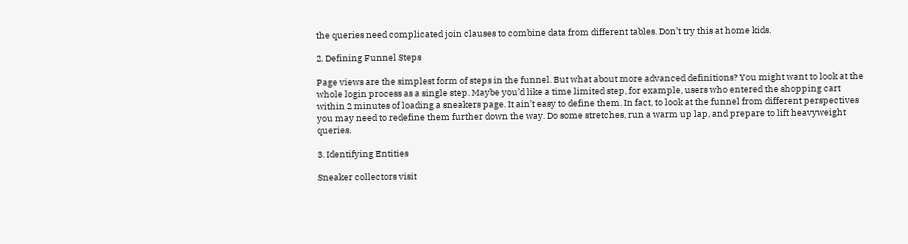the queries need complicated join clauses to combine data from different tables. Don’t try this at home kids.

2. Defining Funnel Steps

Page views are the simplest form of steps in the funnel. But what about more advanced definitions? You might want to look at the whole login process as a single step. Maybe you’d like a time limited step, for example, users who entered the shopping cart within 2 minutes of loading a sneakers page. It ain’t easy to define them. In fact, to look at the funnel from different perspectives you may need to redefine them further down the way. Do some stretches, run a warm up lap, and prepare to lift heavyweight queries.

3. Identifying Entities

Sneaker collectors visit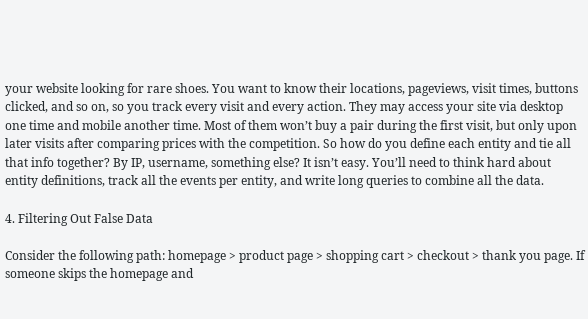your website looking for rare shoes. You want to know their locations, pageviews, visit times, buttons clicked, and so on, so you track every visit and every action. They may access your site via desktop one time and mobile another time. Most of them won’t buy a pair during the first visit, but only upon later visits after comparing prices with the competition. So how do you define each entity and tie all that info together? By IP, username, something else? It isn’t easy. You’ll need to think hard about entity definitions, track all the events per entity, and write long queries to combine all the data.

4. Filtering Out False Data

Consider the following path: homepage > product page > shopping cart > checkout > thank you page. If someone skips the homepage and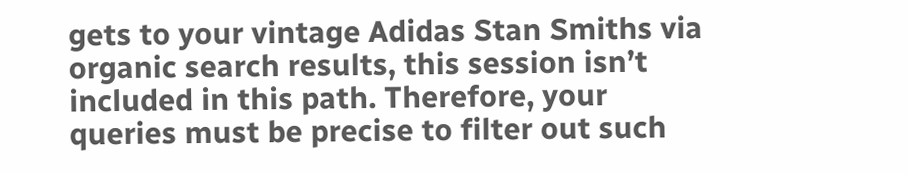gets to your vintage Adidas Stan Smiths via organic search results, this session isn’t included in this path. Therefore, your queries must be precise to filter out such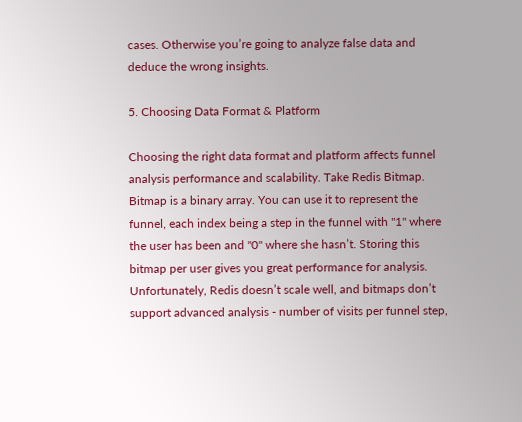cases. Otherwise you’re going to analyze false data and deduce the wrong insights.

5. Choosing Data Format & Platform

Choosing the right data format and platform affects funnel analysis performance and scalability. Take Redis Bitmap. Bitmap is a binary array. You can use it to represent the funnel, each index being a step in the funnel with "1" where the user has been and "0" where she hasn’t. Storing this bitmap per user gives you great performance for analysis. Unfortunately, Redis doesn’t scale well, and bitmaps don’t support advanced analysis - number of visits per funnel step,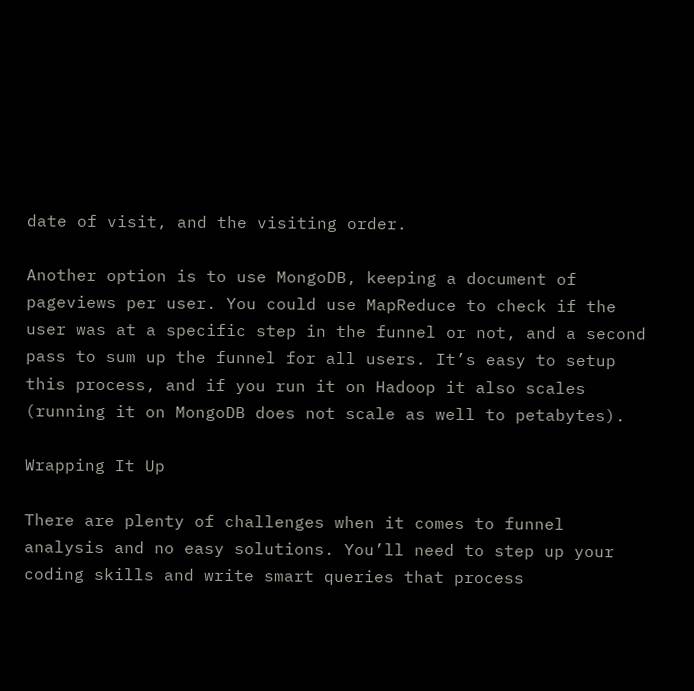date of visit, and the visiting order.

Another option is to use MongoDB, keeping a document of pageviews per user. You could use MapReduce to check if the user was at a specific step in the funnel or not, and a second pass to sum up the funnel for all users. It’s easy to setup this process, and if you run it on Hadoop it also scales (running it on MongoDB does not scale as well to petabytes).

Wrapping It Up

There are plenty of challenges when it comes to funnel analysis and no easy solutions. You’ll need to step up your coding skills and write smart queries that process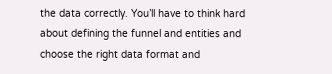the data correctly. You’ll have to think hard about defining the funnel and entities and choose the right data format and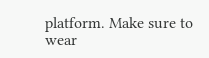platform. Make sure to wear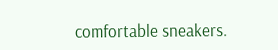comfortable sneakers.